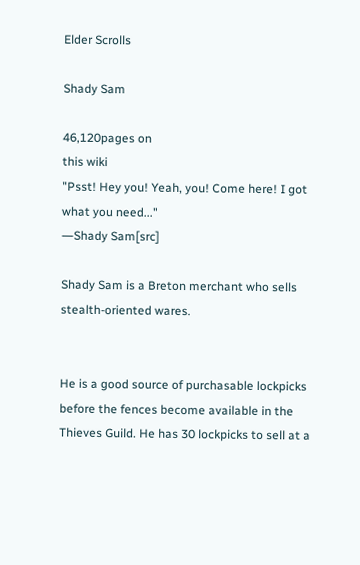Elder Scrolls

Shady Sam

46,120pages on
this wiki
"Psst! Hey you! Yeah, you! Come here! I got what you need..."
―Shady Sam[src]

Shady Sam is a Breton merchant who sells stealth-oriented wares.


He is a good source of purchasable lockpicks before the fences become available in the Thieves Guild. He has 30 lockpicks to sell at a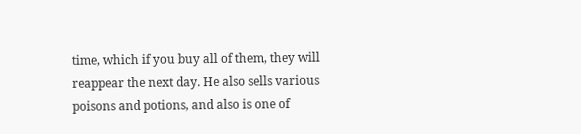time, which if you buy all of them, they will reappear the next day. He also sells various poisons and potions, and also is one of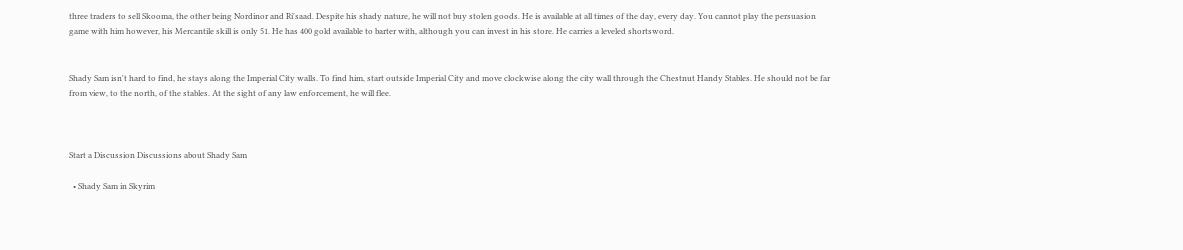three traders to sell Skooma, the other being Nordinor and Ri'saad. Despite his shady nature, he will not buy stolen goods. He is available at all times of the day, every day. You cannot play the persuasion game with him however, his Mercantile skill is only 51. He has 400 gold available to barter with, although you can invest in his store. He carries a leveled shortsword.


Shady Sam isn't hard to find, he stays along the Imperial City walls. To find him, start outside Imperial City and move clockwise along the city wall through the Chestnut Handy Stables. He should not be far from view, to the north, of the stables. At the sight of any law enforcement, he will flee.



Start a Discussion Discussions about Shady Sam

  • Shady Sam in Skyrim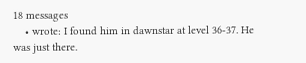18 messages
    • wrote: I found him in dawnstar at level 36-37. He was just there.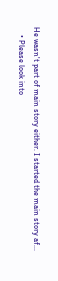He wasn't part of main story either. I started the main story af...
    • Please look into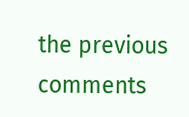the previous comments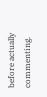before actually commenting.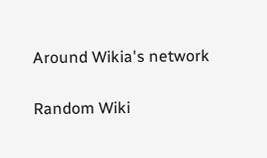Around Wikia's network

Random Wiki